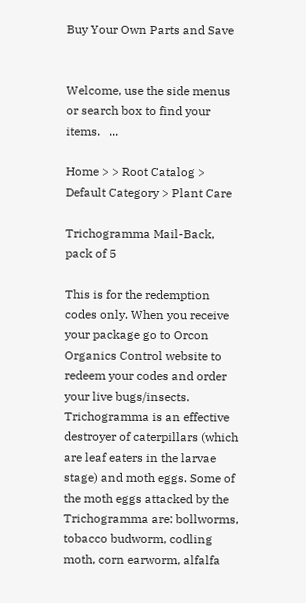Buy Your Own Parts and Save


Welcome, use the side menus or search box to find your items.   ...

Home > > Root Catalog > Default Category > Plant Care

Trichogramma Mail-Back, pack of 5

This is for the redemption codes only. When you receive your package go to Orcon Organics Control website to redeem your codes and order your live bugs/insects. Trichogramma is an effective destroyer of caterpillars (which are leaf eaters in the larvae stage) and moth eggs. Some of the moth eggs attacked by the Trichogramma are: bollworms, tobacco budworm, codling moth, corn earworm, alfalfa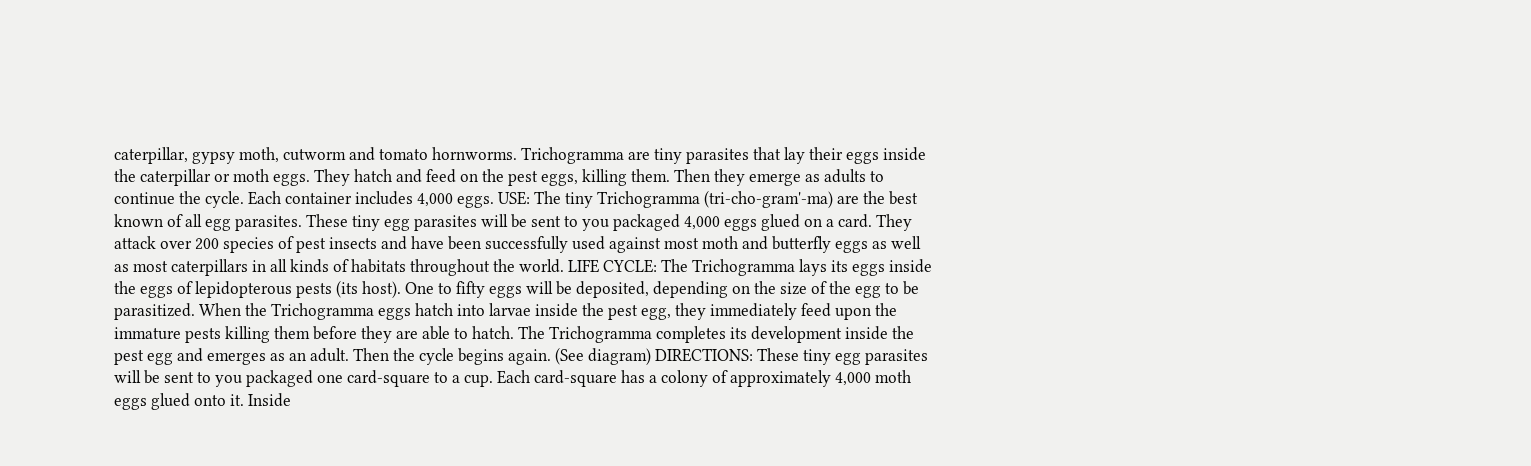caterpillar, gypsy moth, cutworm and tomato hornworms. Trichogramma are tiny parasites that lay their eggs inside the caterpillar or moth eggs. They hatch and feed on the pest eggs, killing them. Then they emerge as adults to continue the cycle. Each container includes 4,000 eggs. USE: The tiny Trichogramma (tri-cho-gram'-ma) are the best known of all egg parasites. These tiny egg parasites will be sent to you packaged 4,000 eggs glued on a card. They attack over 200 species of pest insects and have been successfully used against most moth and butterfly eggs as well as most caterpillars in all kinds of habitats throughout the world. LIFE CYCLE: The Trichogramma lays its eggs inside the eggs of lepidopterous pests (its host). One to fifty eggs will be deposited, depending on the size of the egg to be parasitized. When the Trichogramma eggs hatch into larvae inside the pest egg, they immediately feed upon the immature pests killing them before they are able to hatch. The Trichogramma completes its development inside the pest egg and emerges as an adult. Then the cycle begins again. (See diagram) DIRECTIONS: These tiny egg parasites will be sent to you packaged one card-square to a cup. Each card-square has a colony of approximately 4,000 moth eggs glued onto it. Inside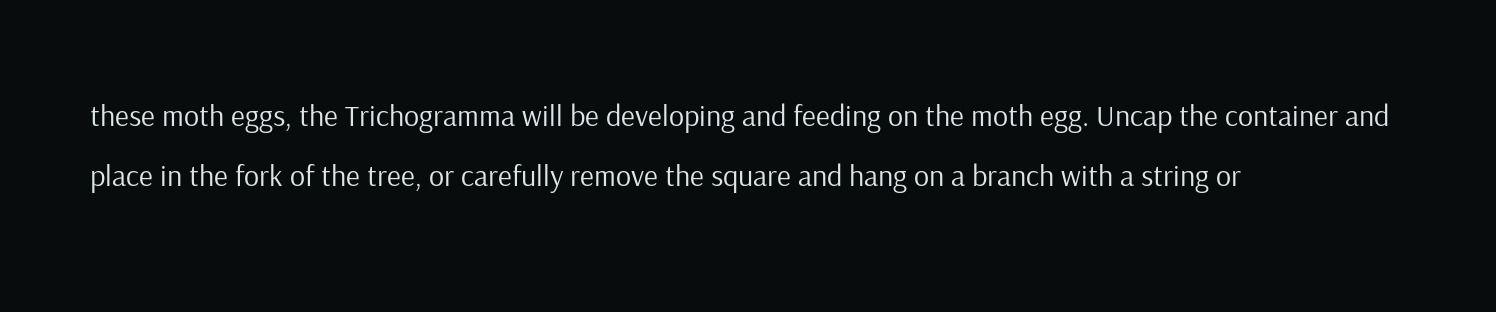these moth eggs, the Trichogramma will be developing and feeding on the moth egg. Uncap the container and place in the fork of the tree, or carefully remove the square and hang on a branch with a string or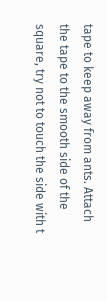tape to keep away from ants. Attach the tape to the smooth side of the square, try not to touch the side with t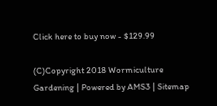Click here to buy now - $129.99

(C)Copyright 2018 Wormiculture Gardening | Powered by AMS3 | Sitemap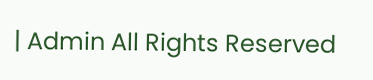| Admin All Rights Reserved